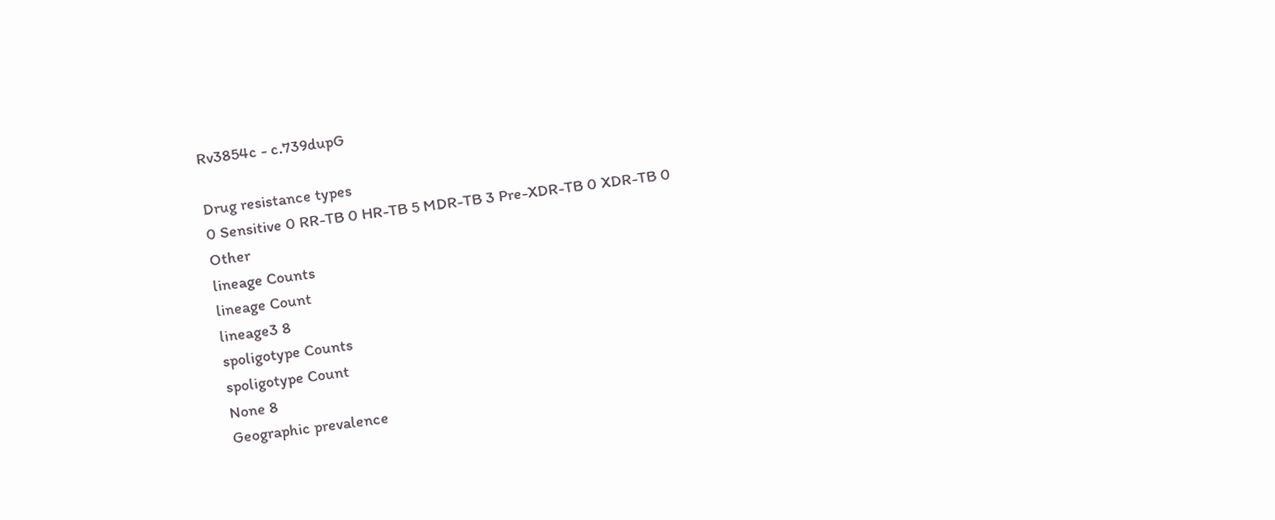Rv3854c - c.739dupG

Drug resistance types
0 Sensitive 0 RR-TB 0 HR-TB 5 MDR-TB 3 Pre-XDR-TB 0 XDR-TB 0 Other
lineage Counts
lineage Count
lineage3 8
spoligotype Counts
spoligotype Count
None 8
Geographic prevalence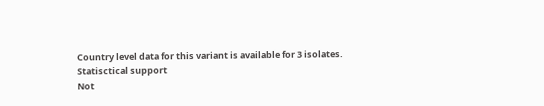Country level data for this variant is available for 3 isolates.
Statisctical support
Not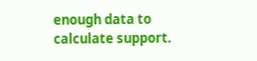enough data to calculate support.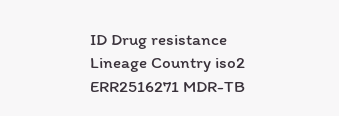ID Drug resistance Lineage Country iso2
ERR2516271 MDR-TB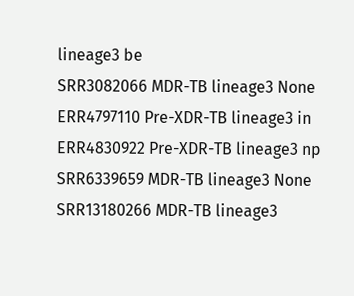lineage3 be
SRR3082066 MDR-TB lineage3 None
ERR4797110 Pre-XDR-TB lineage3 in
ERR4830922 Pre-XDR-TB lineage3 np
SRR6339659 MDR-TB lineage3 None
SRR13180266 MDR-TB lineage3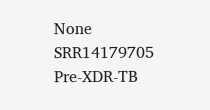None
SRR14179705 Pre-XDR-TB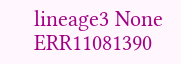lineage3 None
ERR11081390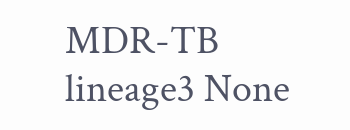MDR-TB lineage3 None